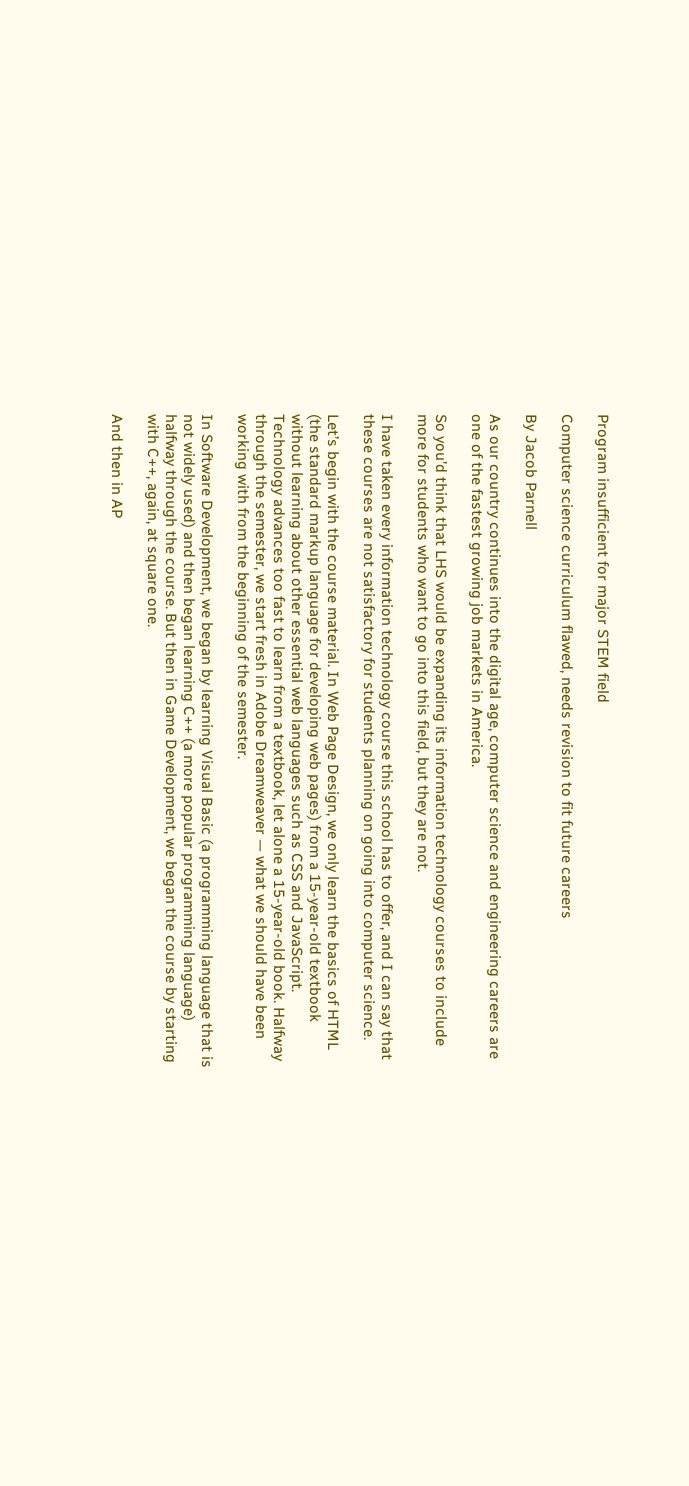Program insufficient for major STEM field

Computer science curriculum flawed, needs revision to fit future careers

By Jacob Parnell

As our country continues into the digital age, computer science and engineering careers are one of the fastest growing job markets in America.

So you’d think that LHS would be expanding its information technology courses to include more for students who want to go into this field, but they are not.

I have taken every information technology course this school has to offer, and I can say that these courses are not satisfactory for students planning on going into computer science.

Let’s begin with the course material. In Web Page Design, we only learn the basics of HTML (the standard markup language for developing web pages) from a 15-year-old textbook without learning about other essential web languages such as CSS and JavaScript. Technology advances too fast to learn from a textbook, let alone a 15-year-old book. Halfway through the semester, we start fresh in Adobe Dreamweaver — what we should have been working with from the beginning of the semester.

In Software Development, we began by learning Visual Basic (a programming language that is not widely used) and then began learning C++ (a more popular programming language) halfway through the course. But then in Game Development, we began the course by starting with C++, again, at square one.

And then in AP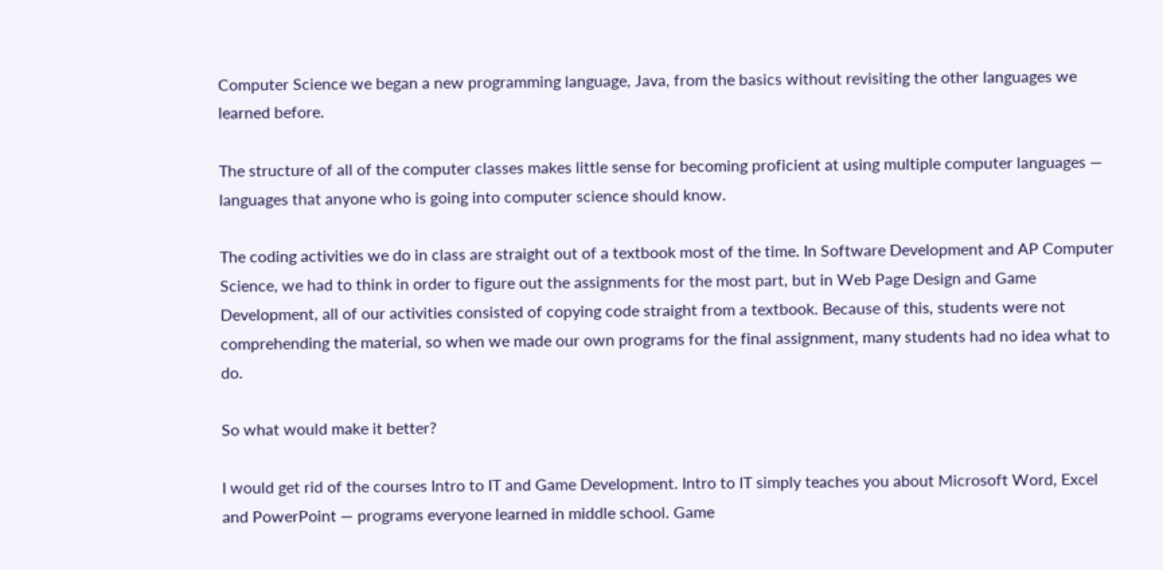Computer Science we began a new programming language, Java, from the basics without revisiting the other languages we learned before.

The structure of all of the computer classes makes little sense for becoming proficient at using multiple computer languages — languages that anyone who is going into computer science should know.

The coding activities we do in class are straight out of a textbook most of the time. In Software Development and AP Computer Science, we had to think in order to figure out the assignments for the most part, but in Web Page Design and Game Development, all of our activities consisted of copying code straight from a textbook. Because of this, students were not comprehending the material, so when we made our own programs for the final assignment, many students had no idea what to do.

So what would make it better?

I would get rid of the courses Intro to IT and Game Development. Intro to IT simply teaches you about Microsoft Word, Excel and PowerPoint — programs everyone learned in middle school. Game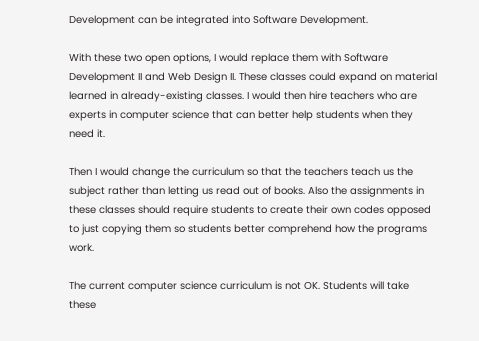Development can be integrated into Software Development.

With these two open options, I would replace them with Software Development II and Web Design II. These classes could expand on material learned in already-existing classes. I would then hire teachers who are experts in computer science that can better help students when they need it.

Then I would change the curriculum so that the teachers teach us the subject rather than letting us read out of books. Also the assignments in these classes should require students to create their own codes opposed to just copying them so students better comprehend how the programs work.

The current computer science curriculum is not OK. Students will take these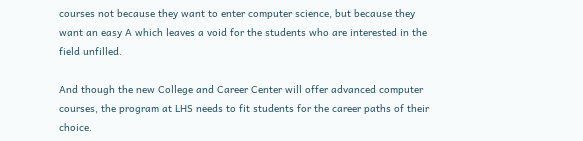courses not because they want to enter computer science, but because they want an easy A which leaves a void for the students who are interested in the field unfilled.

And though the new College and Career Center will offer advanced computer courses, the program at LHS needs to fit students for the career paths of their choice.